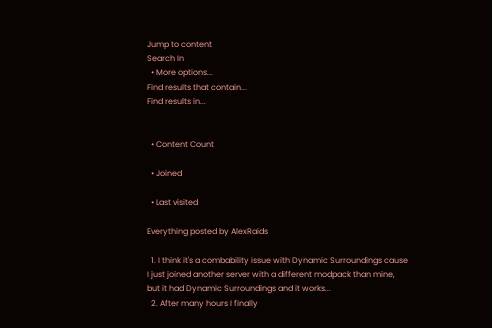Jump to content
Search In
  • More options...
Find results that contain...
Find results in...


  • Content Count

  • Joined

  • Last visited

Everything posted by AlexRaids

  1. I think it's a combability issue with Dynamic Surroundings cause I just joined another server with a different modpack than mine, but it had Dynamic Surroundings and it works...
  2. After many hours I finally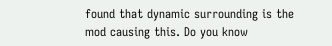found that dynamic surrounding is the mod causing this. Do you know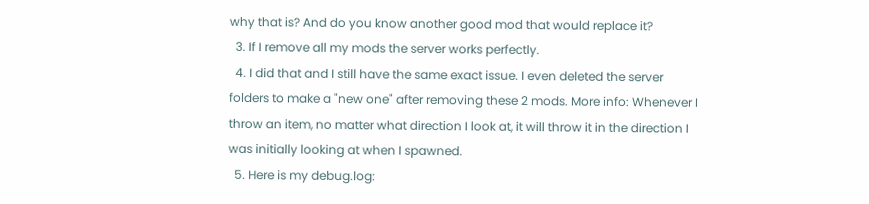why that is? And do you know another good mod that would replace it?
  3. If I remove all my mods the server works perfectly.
  4. I did that and I still have the same exact issue. I even deleted the server folders to make a "new one" after removing these 2 mods. More info: Whenever I throw an item, no matter what direction I look at, it will throw it in the direction I was initially looking at when I spawned.
  5. Here is my debug.log: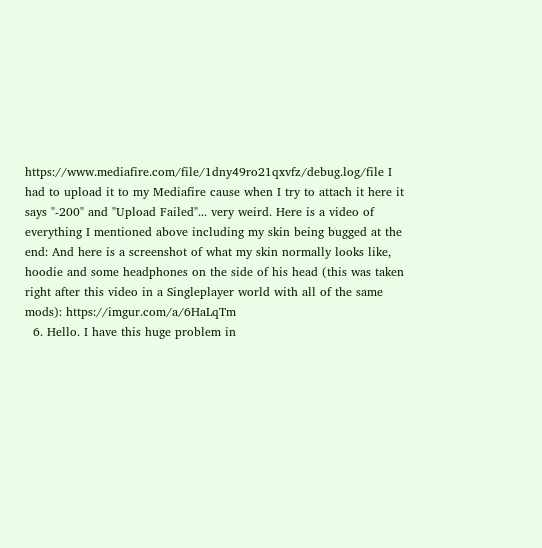https://www.mediafire.com/file/1dny49ro21qxvfz/debug.log/file I had to upload it to my Mediafire cause when I try to attach it here it says "-200" and "Upload Failed"... very weird. Here is a video of everything I mentioned above including my skin being bugged at the end: And here is a screenshot of what my skin normally looks like, hoodie and some headphones on the side of his head (this was taken right after this video in a Singleplayer world with all of the same mods): https://imgur.com/a/6HaLqTm
  6. Hello. I have this huge problem in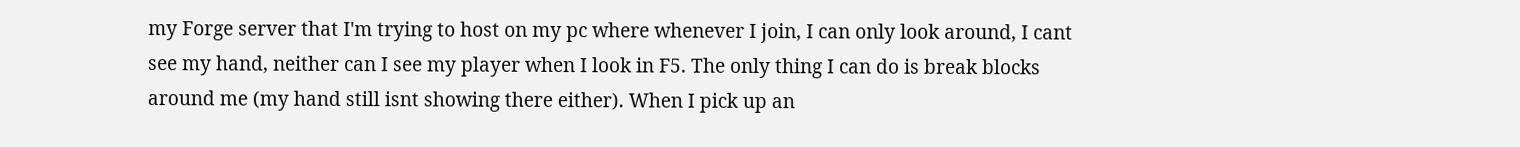my Forge server that I'm trying to host on my pc where whenever I join, I can only look around, I cant see my hand, neither can I see my player when I look in F5. The only thing I can do is break blocks around me (my hand still isnt showing there either). When I pick up an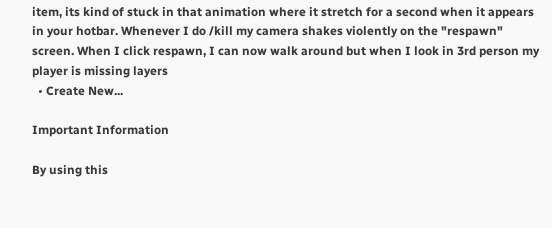item, its kind of stuck in that animation where it stretch for a second when it appears in your hotbar. Whenever I do /kill my camera shakes violently on the "respawn" screen. When I click respawn, I can now walk around but when I look in 3rd person my player is missing layers
  • Create New...

Important Information

By using this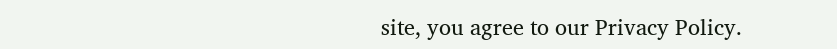site, you agree to our Privacy Policy.